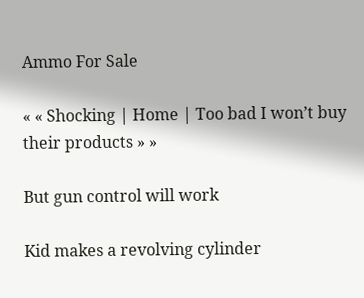Ammo For Sale

« « Shocking | Home | Too bad I won’t buy their products » »

But gun control will work

Kid makes a revolving cylinder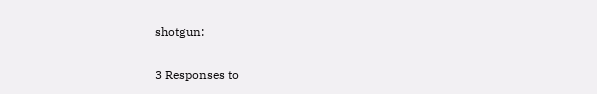shotgun:

3 Responses to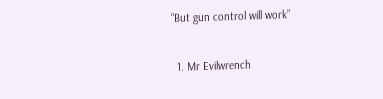“But gun control will work”

  1. Mr Evilwrench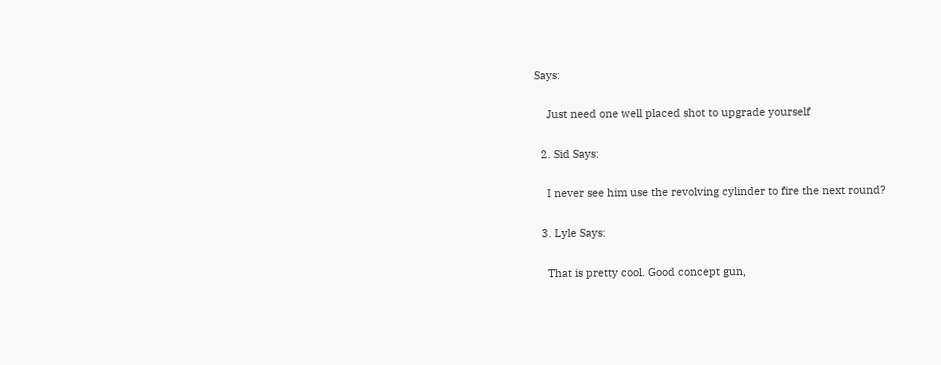Says:

    Just need one well placed shot to upgrade yourself

  2. Sid Says:

    I never see him use the revolving cylinder to fire the next round?

  3. Lyle Says:

    That is pretty cool. Good concept gun,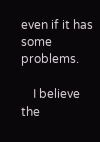even if it has some problems.

    I believe the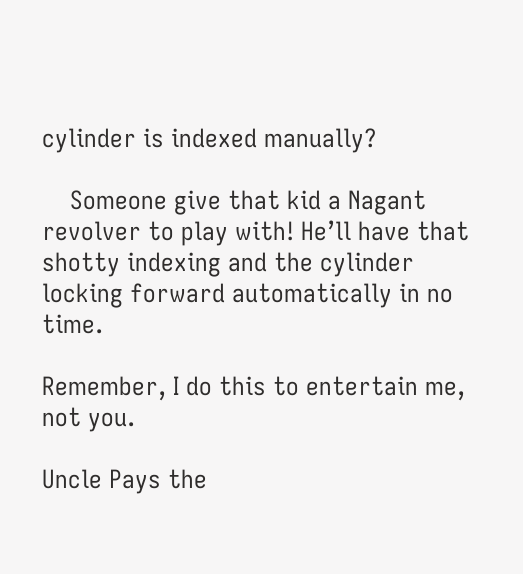cylinder is indexed manually?

    Someone give that kid a Nagant revolver to play with! He’ll have that shotty indexing and the cylinder locking forward automatically in no time.

Remember, I do this to entertain me, not you.

Uncle Pays the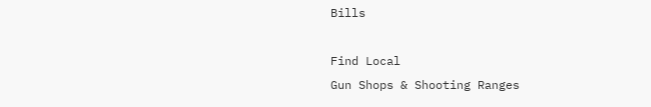Bills

Find Local
Gun Shops & Shooting Ranges